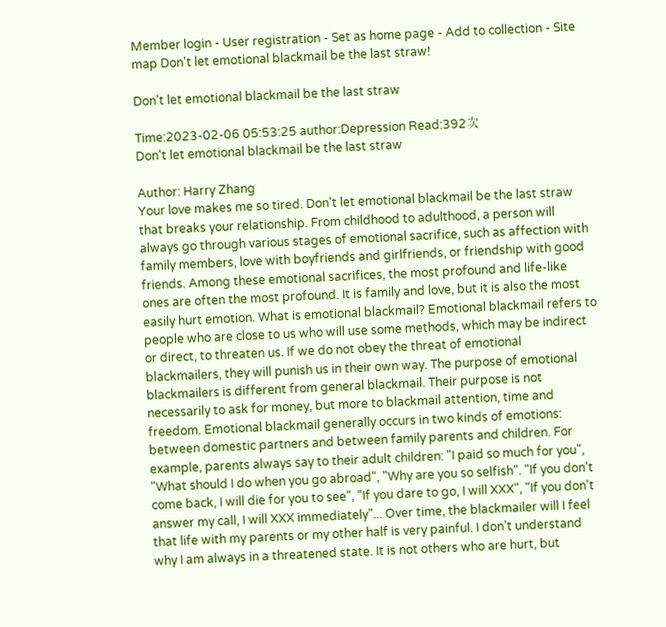Member login - User registration - Set as home page - Add to collection - Site map Don't let emotional blackmail be the last straw!

Don't let emotional blackmail be the last straw

Time:2023-02-06 05:53:25 author:Depression Read:392次
Don't let emotional blackmail be the last straw

Author: Harry Zhang
Your love makes me so tired. Don't let emotional blackmail be the last straw that breaks your relationship. From childhood to adulthood, a person will always go through various stages of emotional sacrifice, such as affection with family members, love with boyfriends and girlfriends, or friendship with good friends. Among these emotional sacrifices, the most profound and life-like ones are often the most profound. It is family and love, but it is also the most easily hurt emotion. What is emotional blackmail? Emotional blackmail refers to people who are close to us who will use some methods, which may be indirect or direct, to threaten us. If we do not obey the threat of emotional blackmailers, they will punish us in their own way. The purpose of emotional blackmailers is different from general blackmail. Their purpose is not necessarily to ask for money, but more to blackmail attention, time and freedom. Emotional blackmail generally occurs in two kinds of emotions: between domestic partners and between family parents and children. For example, parents always say to their adult children: "I paid so much for you", "What should I do when you go abroad", "Why are you so selfish". "If you don't come back, I will die for you to see", "If you dare to go, I will XXX", "If you don't answer my call, I will XXX immediately"... Over time, the blackmailer will I feel that life with my parents or my other half is very painful. I don’t understand why I am always in a threatened state. It is not others who are hurt, but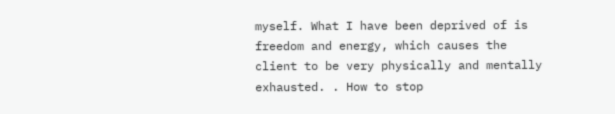myself. What I have been deprived of is freedom and energy, which causes the client to be very physically and mentally exhausted. . How to stop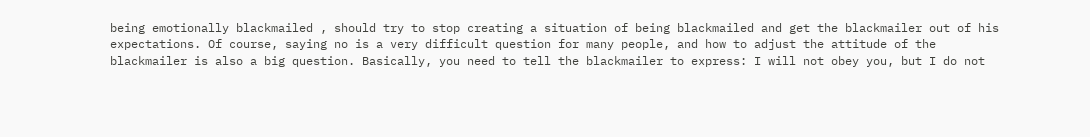being emotionally blackmailed , should try to stop creating a situation of being blackmailed and get the blackmailer out of his expectations. Of course, saying no is a very difficult question for many people, and how to adjust the attitude of the blackmailer is also a big question. Basically, you need to tell the blackmailer to express: I will not obey you, but I do not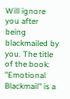Will ignore you after being blackmailed by you. The title of the book: "Emotional Blackmail" is a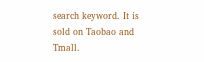search keyword. It is sold on Taobao and Tmall.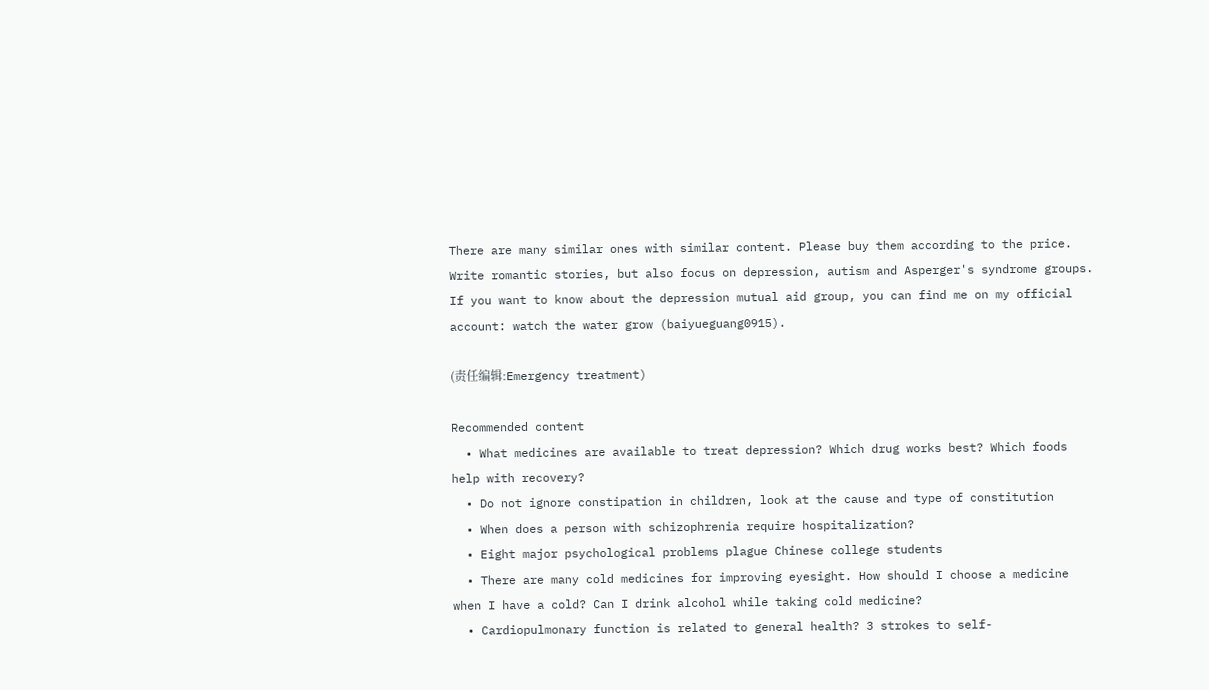There are many similar ones with similar content. Please buy them according to the price. Write romantic stories, but also focus on depression, autism and Asperger's syndrome groups. If you want to know about the depression mutual aid group, you can find me on my official account: watch the water grow (baiyueguang0915).

(责任编辑:Emergency treatment)

Recommended content
  • What medicines are available to treat depression? Which drug works best? Which foods help with recovery?
  • Do not ignore constipation in children, look at the cause and type of constitution
  • When does a person with schizophrenia require hospitalization?
  • Eight major psychological problems plague Chinese college students
  • There are many cold medicines for improving eyesight. How should I choose a medicine when I have a cold? Can I drink alcohol while taking cold medicine?
  • Cardiopulmonary function is related to general health? 3 strokes to self-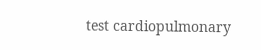test cardiopulmonary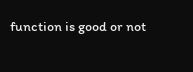function is good or not